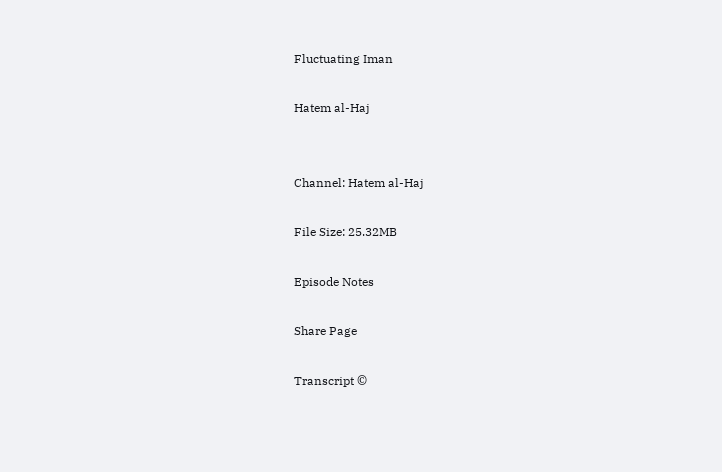Fluctuating Iman

Hatem al-Haj


Channel: Hatem al-Haj

File Size: 25.32MB

Episode Notes

Share Page

Transcript ©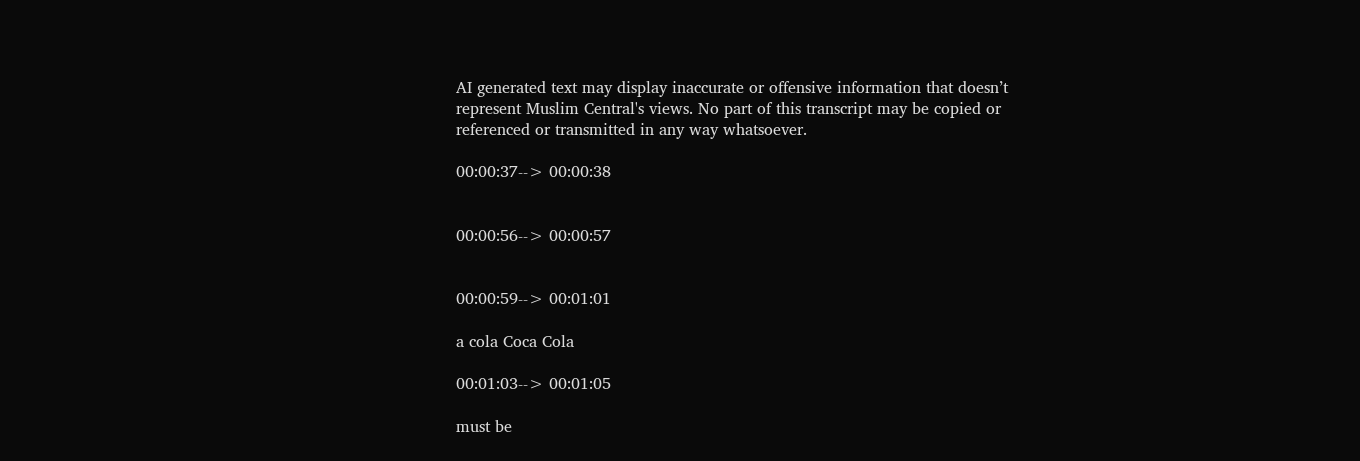AI generated text may display inaccurate or offensive information that doesn’t represent Muslim Central's views. No part of this transcript may be copied or referenced or transmitted in any way whatsoever.

00:00:37--> 00:00:38


00:00:56--> 00:00:57


00:00:59--> 00:01:01

a cola Coca Cola

00:01:03--> 00:01:05

must be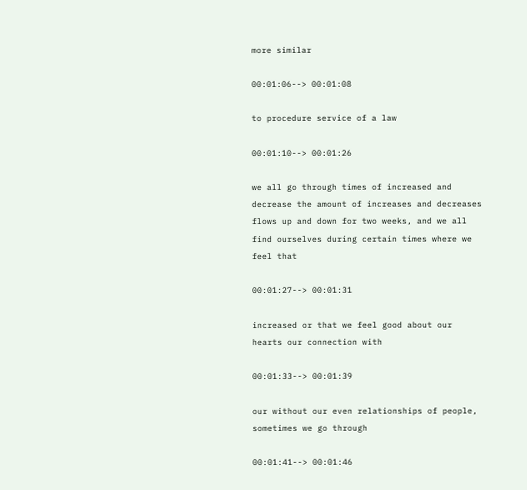more similar

00:01:06--> 00:01:08

to procedure service of a law

00:01:10--> 00:01:26

we all go through times of increased and decrease the amount of increases and decreases flows up and down for two weeks, and we all find ourselves during certain times where we feel that

00:01:27--> 00:01:31

increased or that we feel good about our hearts our connection with

00:01:33--> 00:01:39

our without our even relationships of people, sometimes we go through

00:01:41--> 00:01:46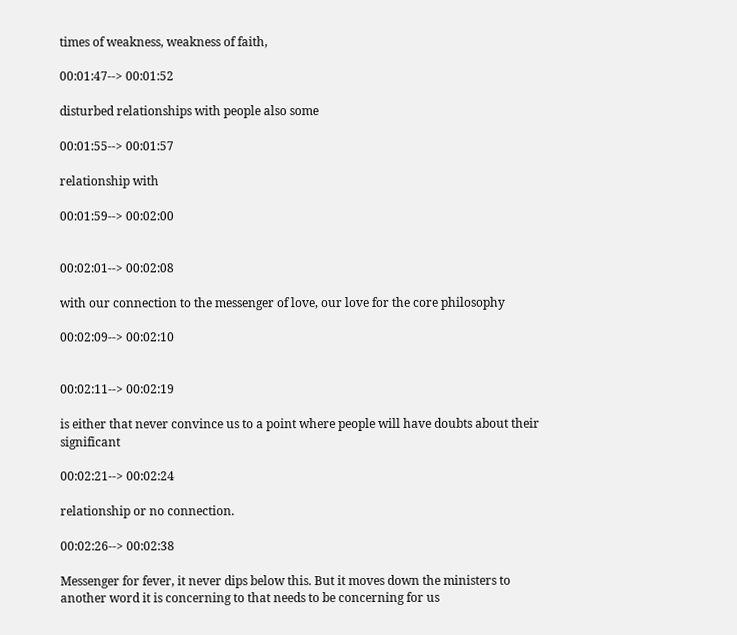times of weakness, weakness of faith,

00:01:47--> 00:01:52

disturbed relationships with people also some

00:01:55--> 00:01:57

relationship with

00:01:59--> 00:02:00


00:02:01--> 00:02:08

with our connection to the messenger of love, our love for the core philosophy

00:02:09--> 00:02:10


00:02:11--> 00:02:19

is either that never convince us to a point where people will have doubts about their significant

00:02:21--> 00:02:24

relationship or no connection.

00:02:26--> 00:02:38

Messenger for fever, it never dips below this. But it moves down the ministers to another word it is concerning to that needs to be concerning for us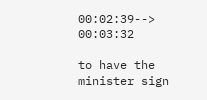00:02:39--> 00:03:32

to have the minister sign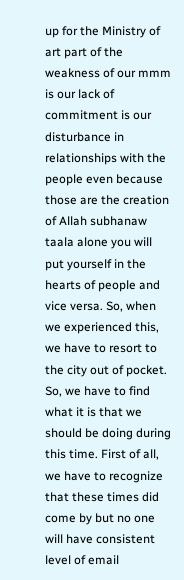up for the Ministry of art part of the weakness of our mmm is our lack of commitment is our disturbance in relationships with the people even because those are the creation of Allah subhanaw taala alone you will put yourself in the hearts of people and vice versa. So, when we experienced this, we have to resort to the city out of pocket. So, we have to find what it is that we should be doing during this time. First of all, we have to recognize that these times did come by but no one will have consistent level of email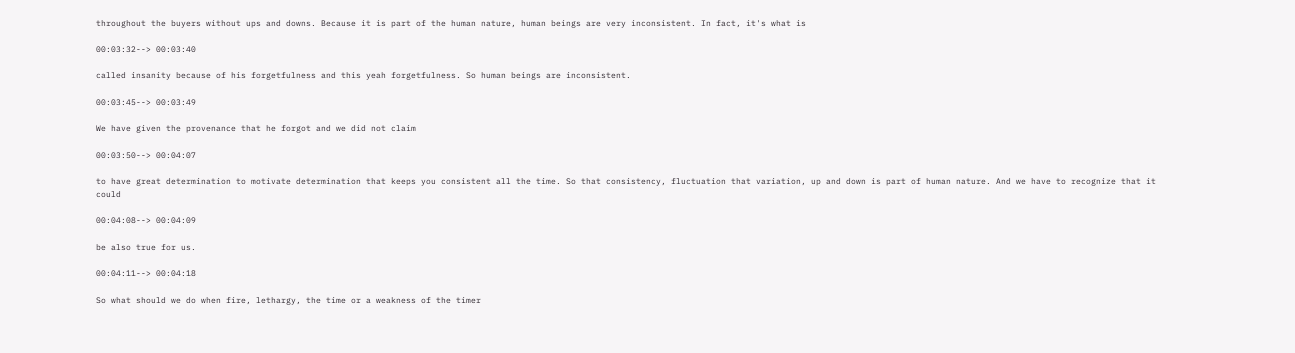throughout the buyers without ups and downs. Because it is part of the human nature, human beings are very inconsistent. In fact, it's what is

00:03:32--> 00:03:40

called insanity because of his forgetfulness and this yeah forgetfulness. So human beings are inconsistent.

00:03:45--> 00:03:49

We have given the provenance that he forgot and we did not claim

00:03:50--> 00:04:07

to have great determination to motivate determination that keeps you consistent all the time. So that consistency, fluctuation that variation, up and down is part of human nature. And we have to recognize that it could

00:04:08--> 00:04:09

be also true for us.

00:04:11--> 00:04:18

So what should we do when fire, lethargy, the time or a weakness of the timer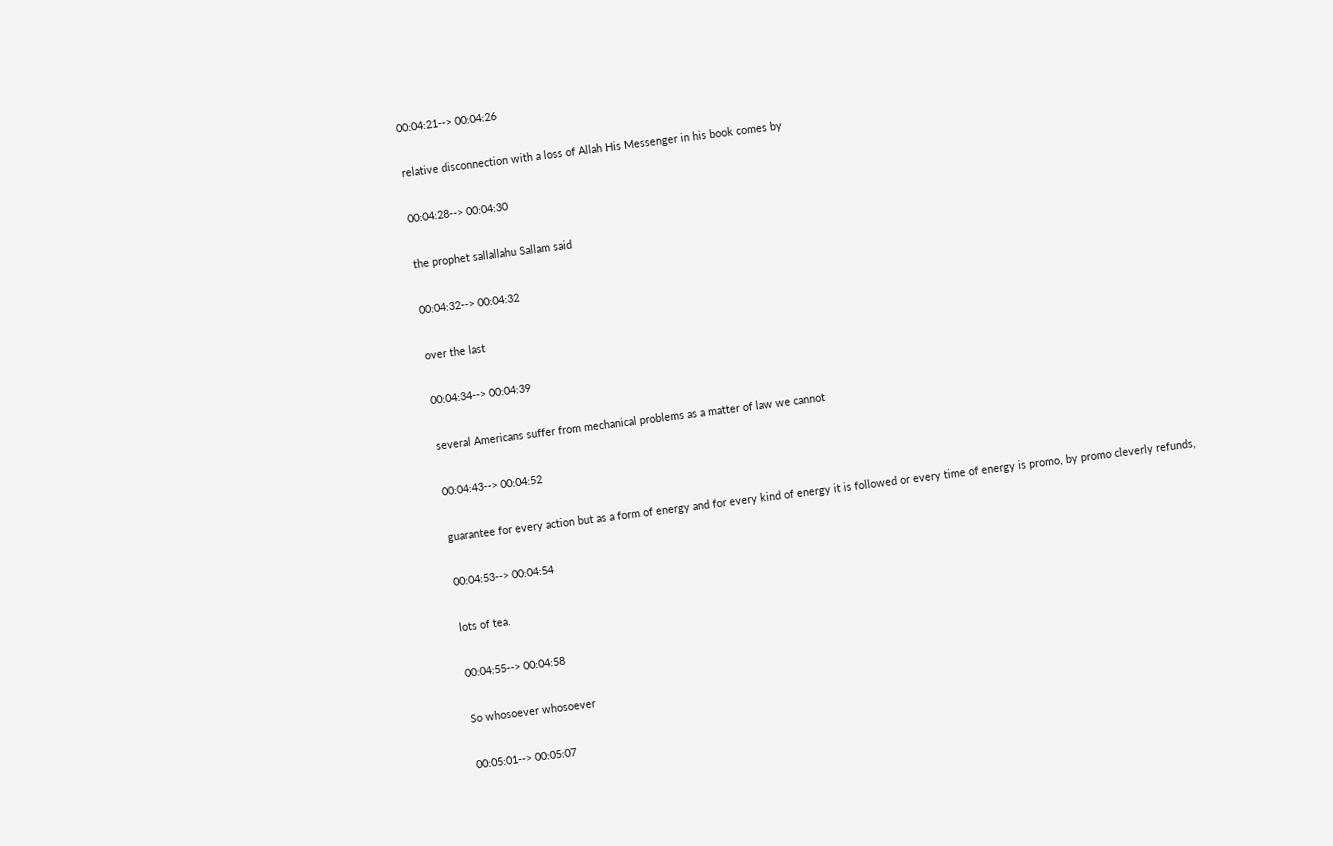00:04:21--> 00:04:26

relative disconnection with a loss of Allah His Messenger in his book comes by

00:04:28--> 00:04:30

the prophet sallallahu Sallam said

00:04:32--> 00:04:32

over the last

00:04:34--> 00:04:39

several Americans suffer from mechanical problems as a matter of law we cannot

00:04:43--> 00:04:52

guarantee for every action but as a form of energy and for every kind of energy it is followed or every time of energy is promo, by promo cleverly refunds,

00:04:53--> 00:04:54

lots of tea.

00:04:55--> 00:04:58

So whosoever whosoever

00:05:01--> 00:05:07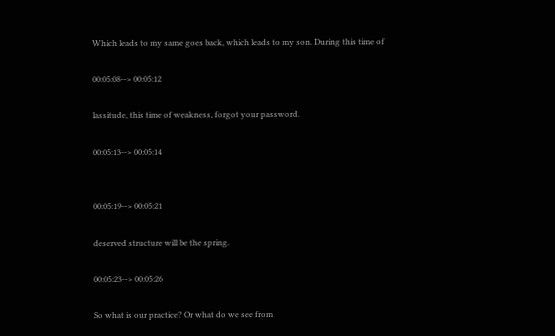Which leads to my same goes back, which leads to my son. During this time of

00:05:08--> 00:05:12

lassitude, this time of weakness, forgot your password.

00:05:13--> 00:05:14


00:05:19--> 00:05:21

deserved structure will be the spring.

00:05:23--> 00:05:26

So what is our practice? Or what do we see from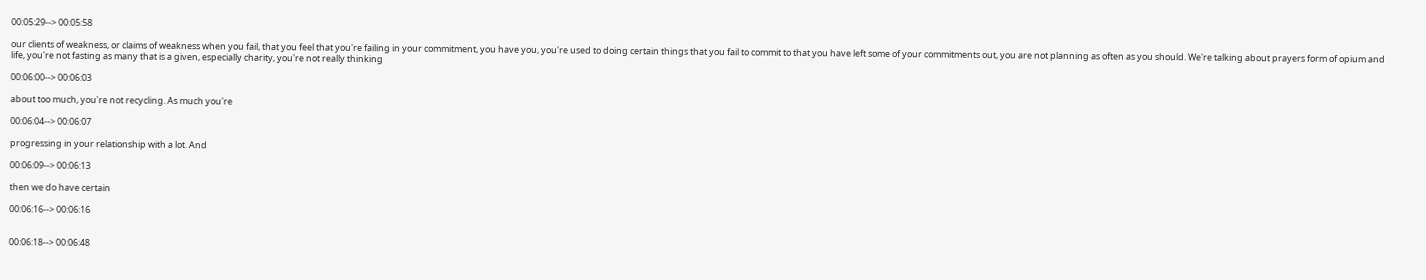00:05:29--> 00:05:58

our clients of weakness, or claims of weakness when you fail, that you feel that you're failing in your commitment, you have you, you're used to doing certain things that you fail to commit to that you have left some of your commitments out, you are not planning as often as you should. We're talking about prayers form of opium and life, you're not fasting as many that is a given, especially charity, you're not really thinking

00:06:00--> 00:06:03

about too much, you're not recycling. As much you're

00:06:04--> 00:06:07

progressing in your relationship with a lot. And

00:06:09--> 00:06:13

then we do have certain

00:06:16--> 00:06:16


00:06:18--> 00:06:48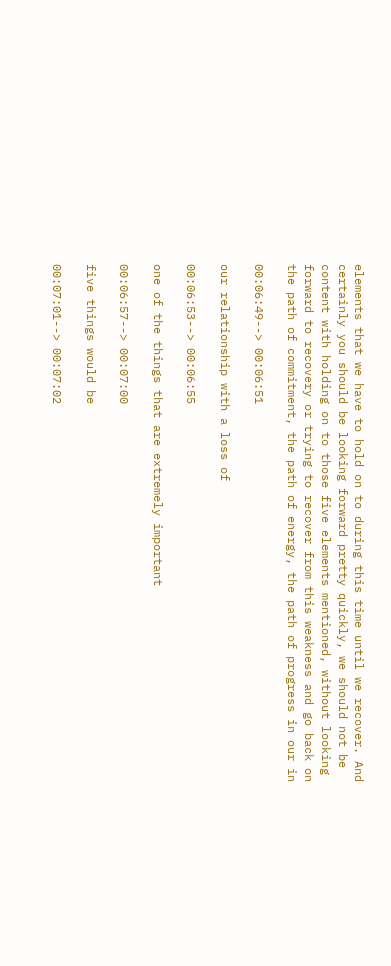elements that we have to hold on to during this time until we recover. And certainly you should be looking forward pretty quickly, we should not be content with holding on to those five elements mentioned, without looking forward to recovery or trying to recover from this weakness and go back on the path of commitment, the path of energy, the path of progress in our in

00:06:49--> 00:06:51

our relationship with a loss of

00:06:53--> 00:06:55

one of the things that are extremely important

00:06:57--> 00:07:00

five things would be

00:07:01--> 00:07:02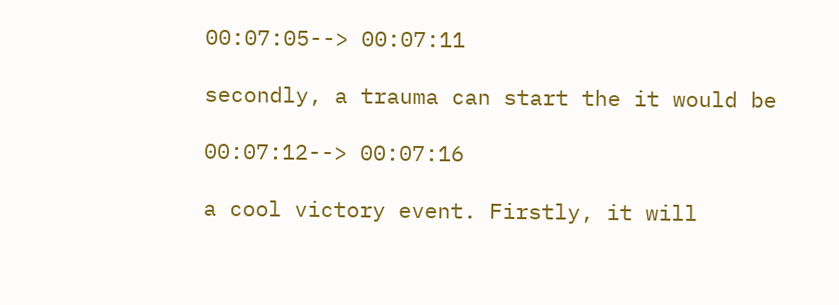00:07:05--> 00:07:11

secondly, a trauma can start the it would be

00:07:12--> 00:07:16

a cool victory event. Firstly, it will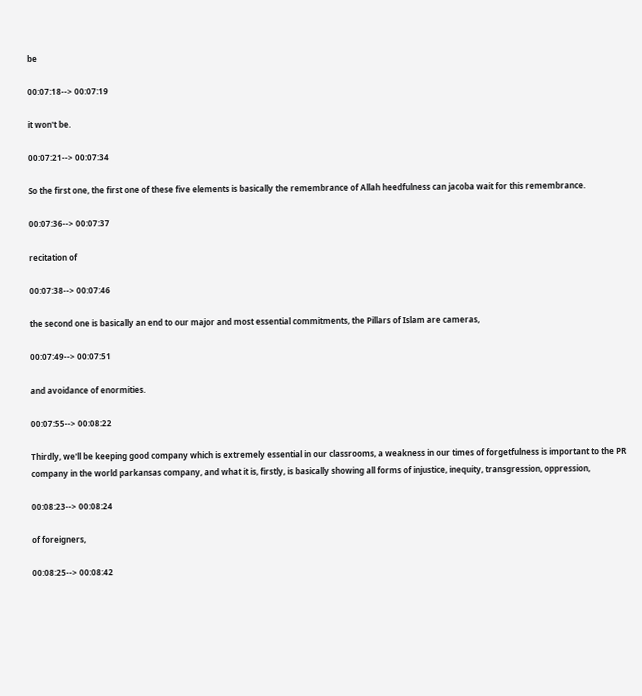be

00:07:18--> 00:07:19

it won't be.

00:07:21--> 00:07:34

So the first one, the first one of these five elements is basically the remembrance of Allah heedfulness can jacoba wait for this remembrance.

00:07:36--> 00:07:37

recitation of

00:07:38--> 00:07:46

the second one is basically an end to our major and most essential commitments, the Pillars of Islam are cameras,

00:07:49--> 00:07:51

and avoidance of enormities.

00:07:55--> 00:08:22

Thirdly, we'll be keeping good company which is extremely essential in our classrooms, a weakness in our times of forgetfulness is important to the PR company in the world parkansas company, and what it is, firstly, is basically showing all forms of injustice, inequity, transgression, oppression,

00:08:23--> 00:08:24

of foreigners,

00:08:25--> 00:08:42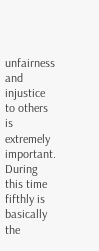unfairness and injustice to others is extremely important. During this time fifthly is basically the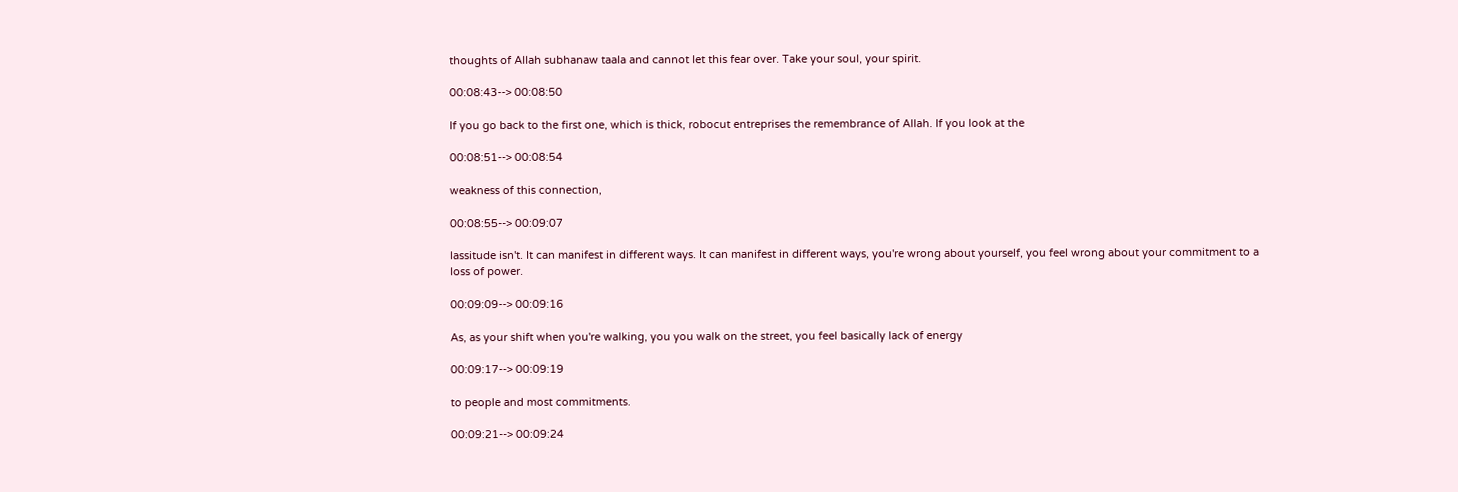thoughts of Allah subhanaw taala and cannot let this fear over. Take your soul, your spirit.

00:08:43--> 00:08:50

If you go back to the first one, which is thick, robocut entreprises the remembrance of Allah. If you look at the

00:08:51--> 00:08:54

weakness of this connection,

00:08:55--> 00:09:07

lassitude isn't. It can manifest in different ways. It can manifest in different ways, you're wrong about yourself, you feel wrong about your commitment to a loss of power.

00:09:09--> 00:09:16

As, as your shift when you're walking, you you walk on the street, you feel basically lack of energy

00:09:17--> 00:09:19

to people and most commitments.

00:09:21--> 00:09:24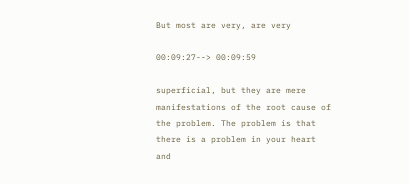But most are very, are very

00:09:27--> 00:09:59

superficial, but they are mere manifestations of the root cause of the problem. The problem is that there is a problem in your heart and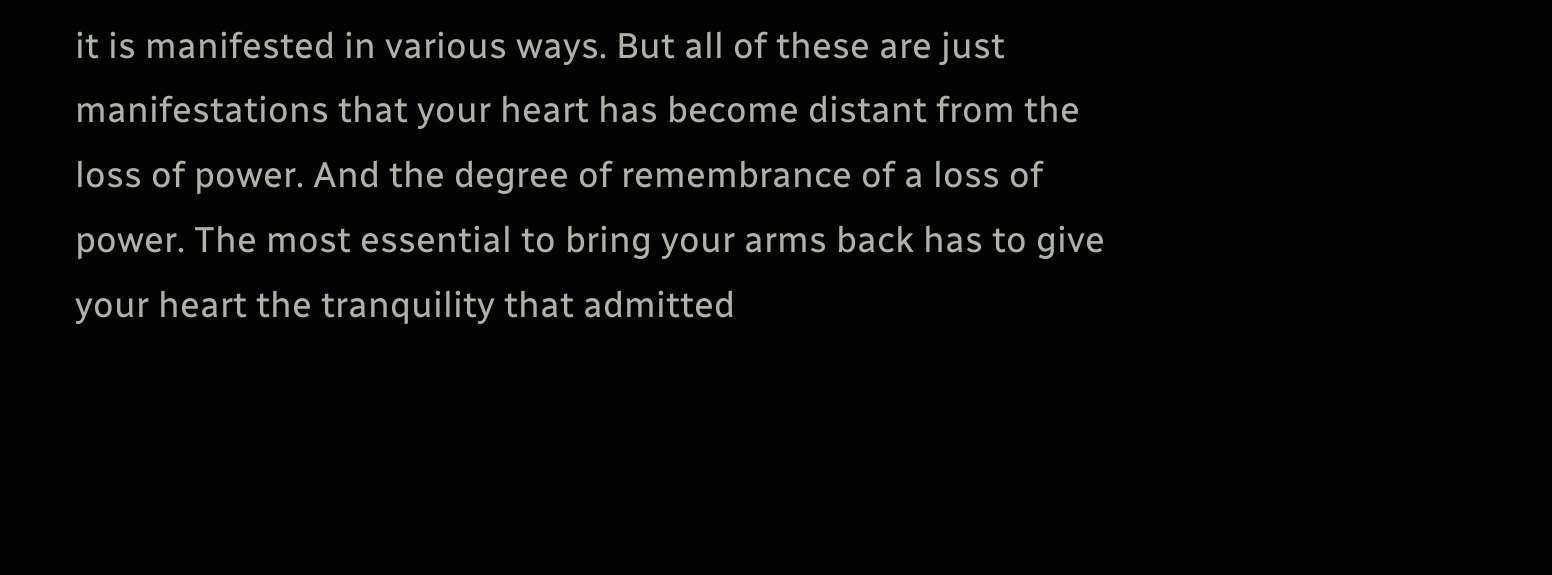it is manifested in various ways. But all of these are just manifestations that your heart has become distant from the loss of power. And the degree of remembrance of a loss of power. The most essential to bring your arms back has to give your heart the tranquility that admitted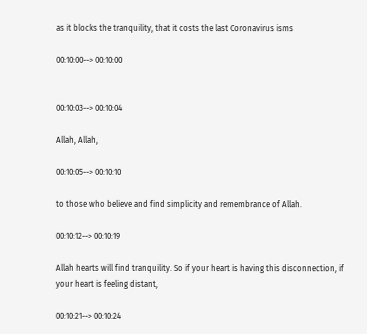as it blocks the tranquility, that it costs the last Coronavirus isms

00:10:00--> 00:10:00


00:10:03--> 00:10:04

Allah, Allah,

00:10:05--> 00:10:10

to those who believe and find simplicity and remembrance of Allah.

00:10:12--> 00:10:19

Allah hearts will find tranquility. So if your heart is having this disconnection, if your heart is feeling distant,

00:10:21--> 00:10:24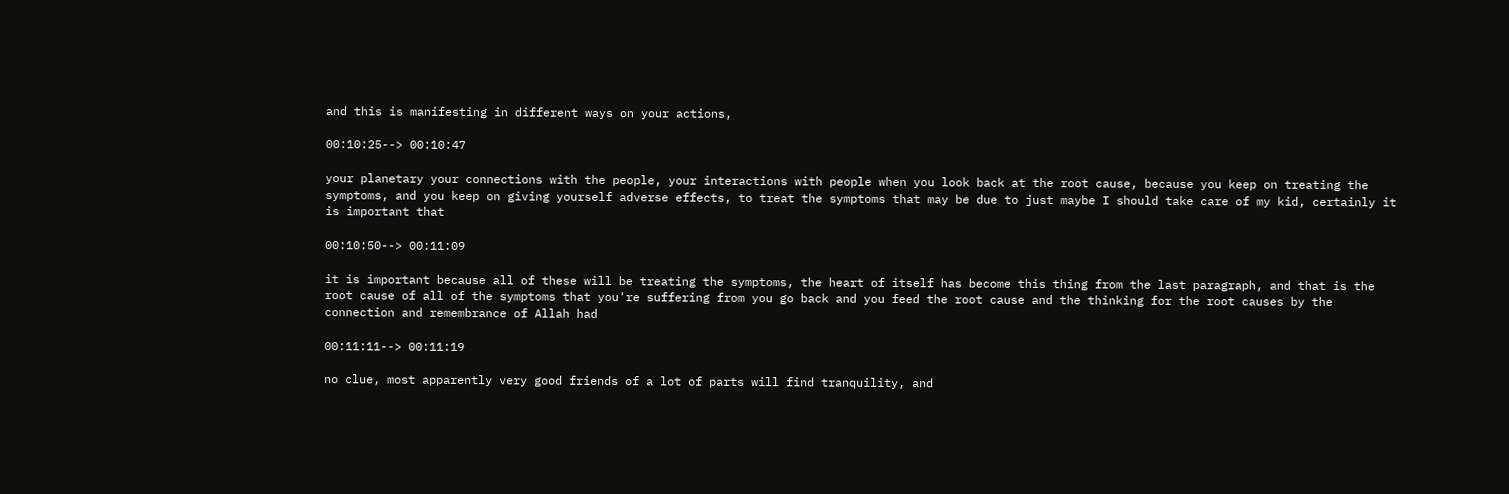and this is manifesting in different ways on your actions,

00:10:25--> 00:10:47

your planetary your connections with the people, your interactions with people when you look back at the root cause, because you keep on treating the symptoms, and you keep on giving yourself adverse effects, to treat the symptoms that may be due to just maybe I should take care of my kid, certainly it is important that

00:10:50--> 00:11:09

it is important because all of these will be treating the symptoms, the heart of itself has become this thing from the last paragraph, and that is the root cause of all of the symptoms that you're suffering from you go back and you feed the root cause and the thinking for the root causes by the connection and remembrance of Allah had

00:11:11--> 00:11:19

no clue, most apparently very good friends of a lot of parts will find tranquility, and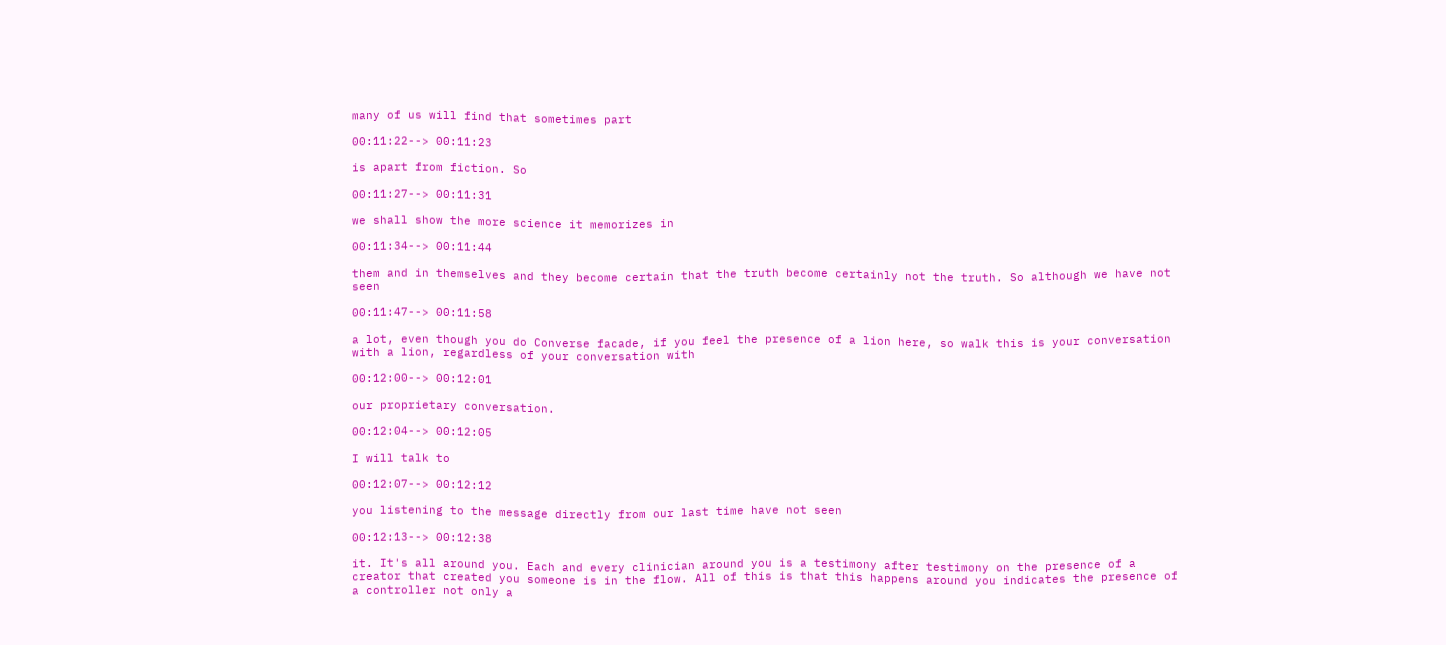many of us will find that sometimes part

00:11:22--> 00:11:23

is apart from fiction. So

00:11:27--> 00:11:31

we shall show the more science it memorizes in

00:11:34--> 00:11:44

them and in themselves and they become certain that the truth become certainly not the truth. So although we have not seen

00:11:47--> 00:11:58

a lot, even though you do Converse facade, if you feel the presence of a lion here, so walk this is your conversation with a lion, regardless of your conversation with

00:12:00--> 00:12:01

our proprietary conversation.

00:12:04--> 00:12:05

I will talk to

00:12:07--> 00:12:12

you listening to the message directly from our last time have not seen

00:12:13--> 00:12:38

it. It's all around you. Each and every clinician around you is a testimony after testimony on the presence of a creator that created you someone is in the flow. All of this is that this happens around you indicates the presence of a controller not only a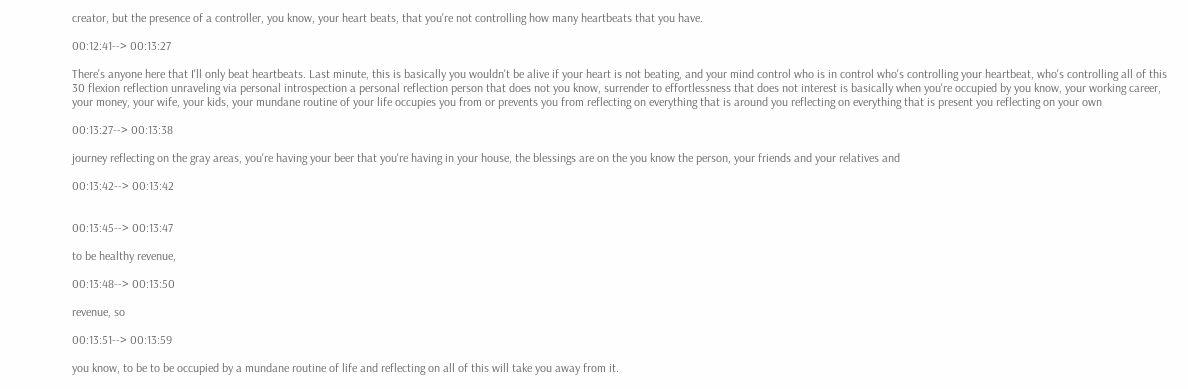creator, but the presence of a controller, you know, your heart beats, that you're not controlling how many heartbeats that you have.

00:12:41--> 00:13:27

There's anyone here that I'll only beat heartbeats. Last minute, this is basically you wouldn't be alive if your heart is not beating, and your mind control who is in control who's controlling your heartbeat, who's controlling all of this 30 flexion reflection unraveling via personal introspection a personal reflection person that does not you know, surrender to effortlessness that does not interest is basically when you're occupied by you know, your working career, your money, your wife, your kids, your mundane routine of your life occupies you from or prevents you from reflecting on everything that is around you reflecting on everything that is present you reflecting on your own

00:13:27--> 00:13:38

journey reflecting on the gray areas, you're having your beer that you're having in your house, the blessings are on the you know the person, your friends and your relatives and

00:13:42--> 00:13:42


00:13:45--> 00:13:47

to be healthy revenue,

00:13:48--> 00:13:50

revenue, so

00:13:51--> 00:13:59

you know, to be to be occupied by a mundane routine of life and reflecting on all of this will take you away from it.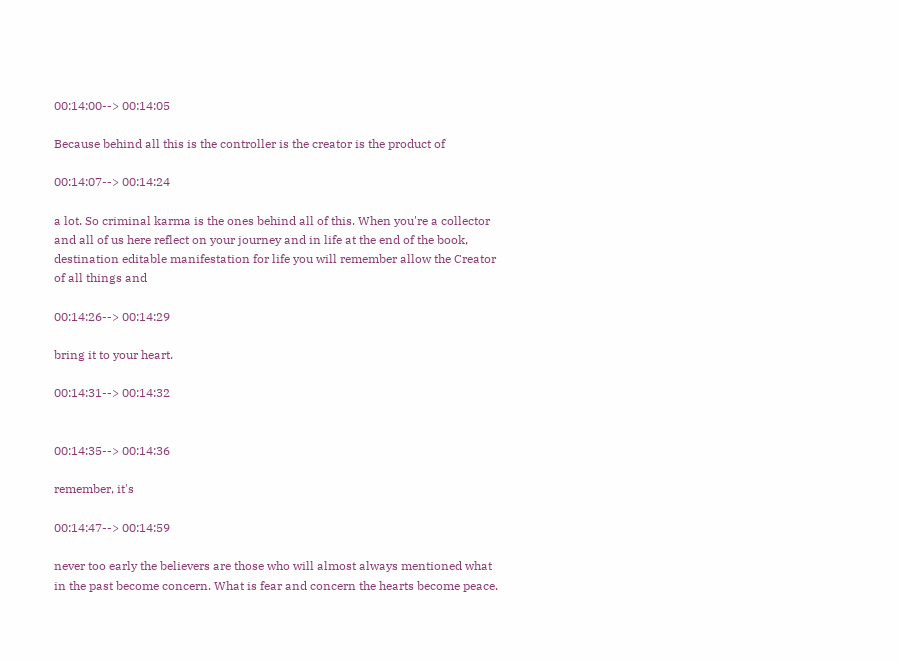00:14:00--> 00:14:05

Because behind all this is the controller is the creator is the product of

00:14:07--> 00:14:24

a lot. So criminal karma is the ones behind all of this. When you're a collector and all of us here reflect on your journey and in life at the end of the book, destination editable manifestation for life you will remember allow the Creator of all things and

00:14:26--> 00:14:29

bring it to your heart.

00:14:31--> 00:14:32


00:14:35--> 00:14:36

remember, it's

00:14:47--> 00:14:59

never too early the believers are those who will almost always mentioned what in the past become concern. What is fear and concern the hearts become peace.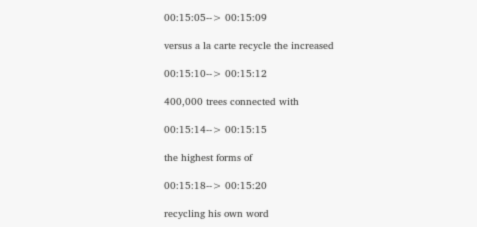00:15:05--> 00:15:09

versus a la carte recycle the increased

00:15:10--> 00:15:12

400,000 trees connected with

00:15:14--> 00:15:15

the highest forms of

00:15:18--> 00:15:20

recycling his own word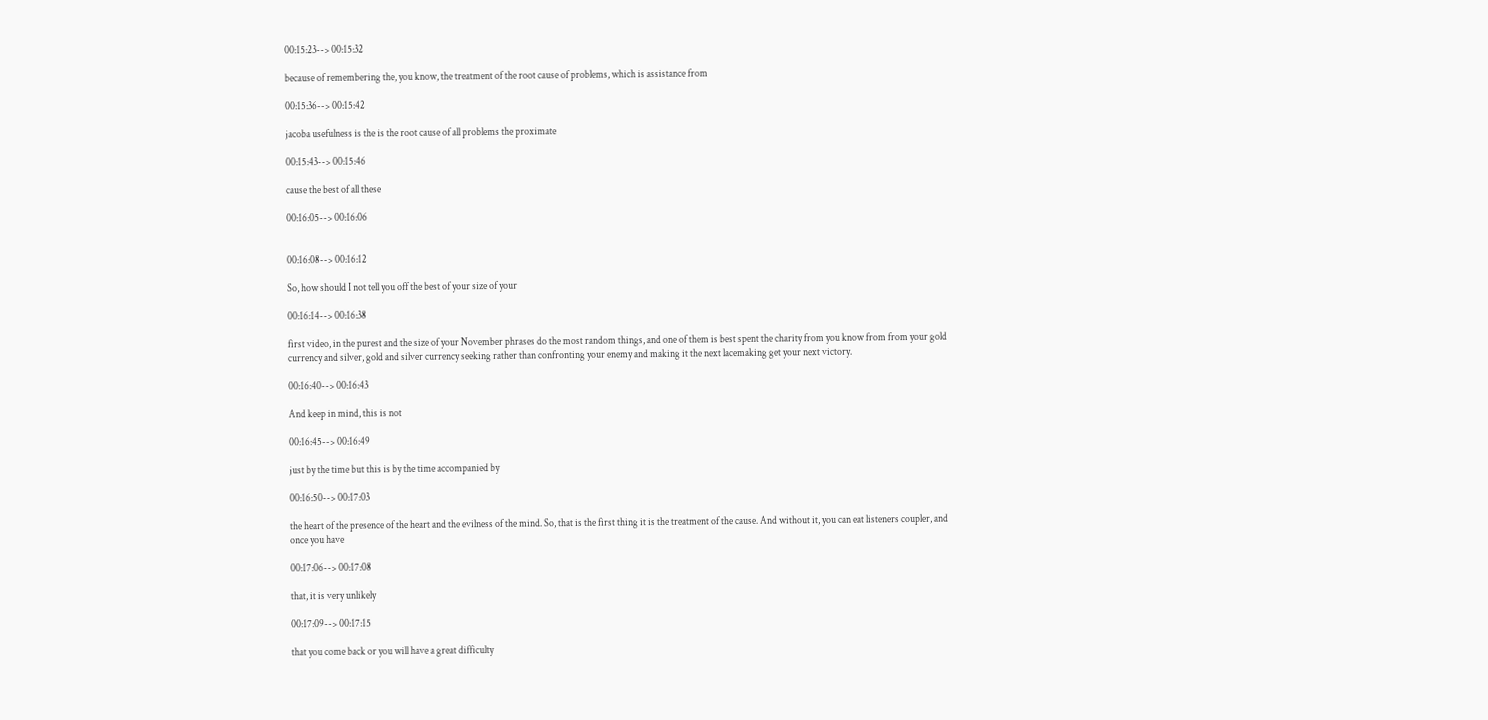00:15:23--> 00:15:32

because of remembering the, you know, the treatment of the root cause of problems, which is assistance from

00:15:36--> 00:15:42

jacoba usefulness is the is the root cause of all problems the proximate

00:15:43--> 00:15:46

cause the best of all these

00:16:05--> 00:16:06


00:16:08--> 00:16:12

So, how should I not tell you off the best of your size of your

00:16:14--> 00:16:38

first video, in the purest and the size of your November phrases do the most random things, and one of them is best spent the charity from you know from from your gold currency and silver, gold and silver currency seeking rather than confronting your enemy and making it the next lacemaking get your next victory.

00:16:40--> 00:16:43

And keep in mind, this is not

00:16:45--> 00:16:49

just by the time but this is by the time accompanied by

00:16:50--> 00:17:03

the heart of the presence of the heart and the evilness of the mind. So, that is the first thing it is the treatment of the cause. And without it, you can eat listeners coupler, and once you have

00:17:06--> 00:17:08

that, it is very unlikely

00:17:09--> 00:17:15

that you come back or you will have a great difficulty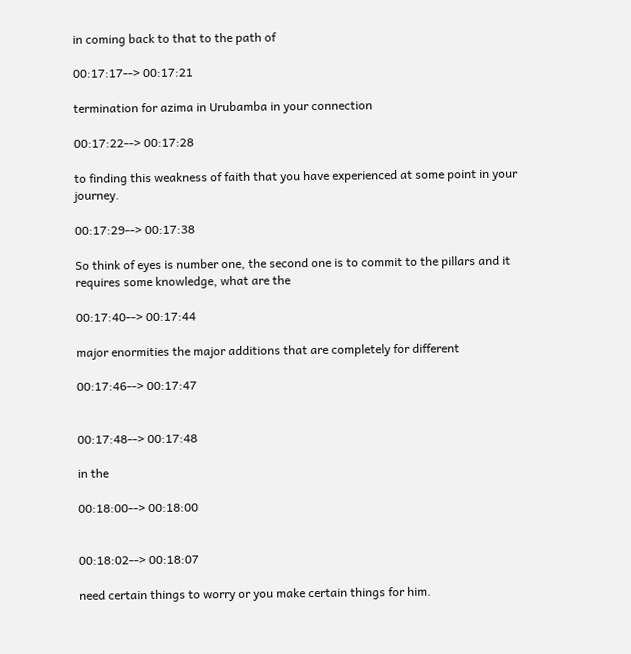in coming back to that to the path of

00:17:17--> 00:17:21

termination for azima in Urubamba in your connection

00:17:22--> 00:17:28

to finding this weakness of faith that you have experienced at some point in your journey.

00:17:29--> 00:17:38

So think of eyes is number one, the second one is to commit to the pillars and it requires some knowledge, what are the

00:17:40--> 00:17:44

major enormities the major additions that are completely for different

00:17:46--> 00:17:47


00:17:48--> 00:17:48

in the

00:18:00--> 00:18:00


00:18:02--> 00:18:07

need certain things to worry or you make certain things for him.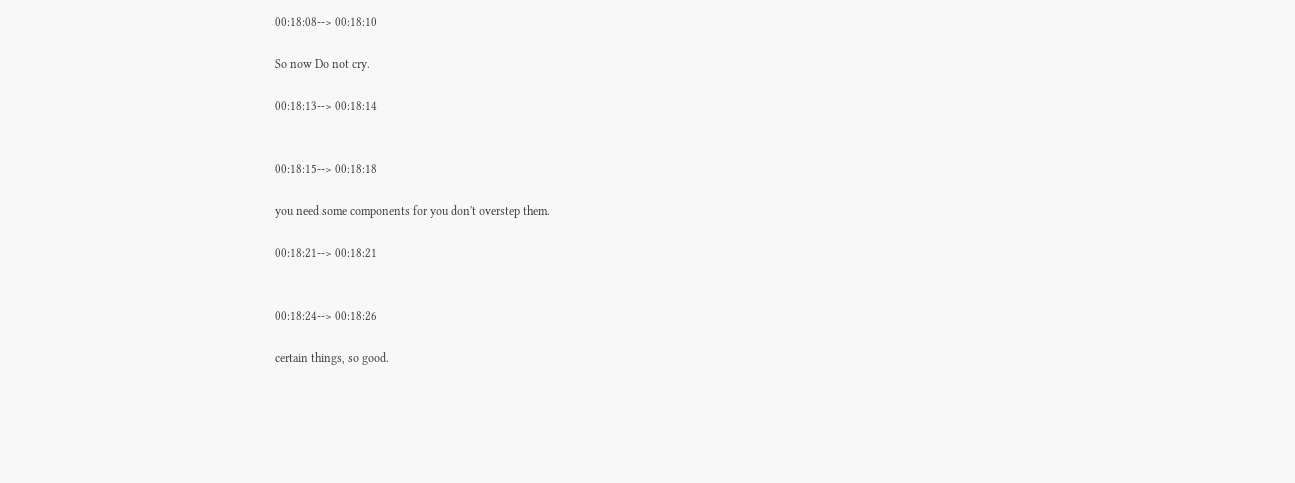00:18:08--> 00:18:10

So now Do not cry.

00:18:13--> 00:18:14


00:18:15--> 00:18:18

you need some components for you don't overstep them.

00:18:21--> 00:18:21


00:18:24--> 00:18:26

certain things, so good.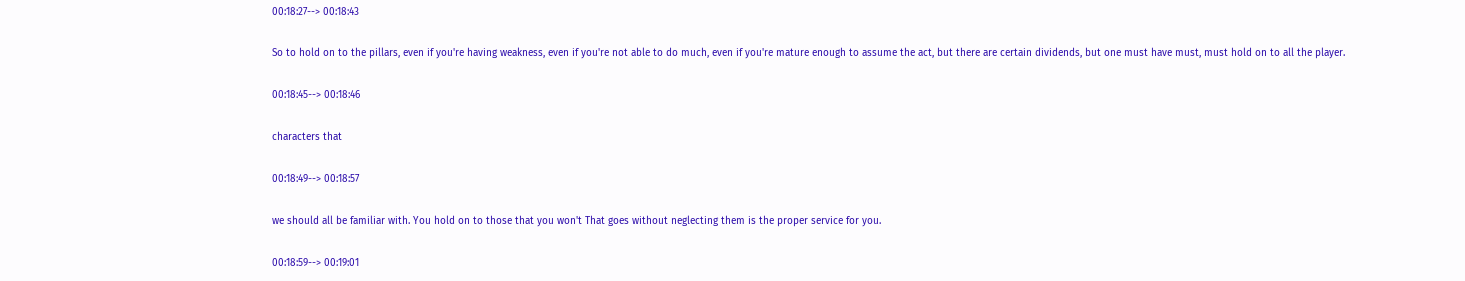00:18:27--> 00:18:43

So to hold on to the pillars, even if you're having weakness, even if you're not able to do much, even if you're mature enough to assume the act, but there are certain dividends, but one must have must, must hold on to all the player.

00:18:45--> 00:18:46

characters that

00:18:49--> 00:18:57

we should all be familiar with. You hold on to those that you won't That goes without neglecting them is the proper service for you.

00:18:59--> 00:19:01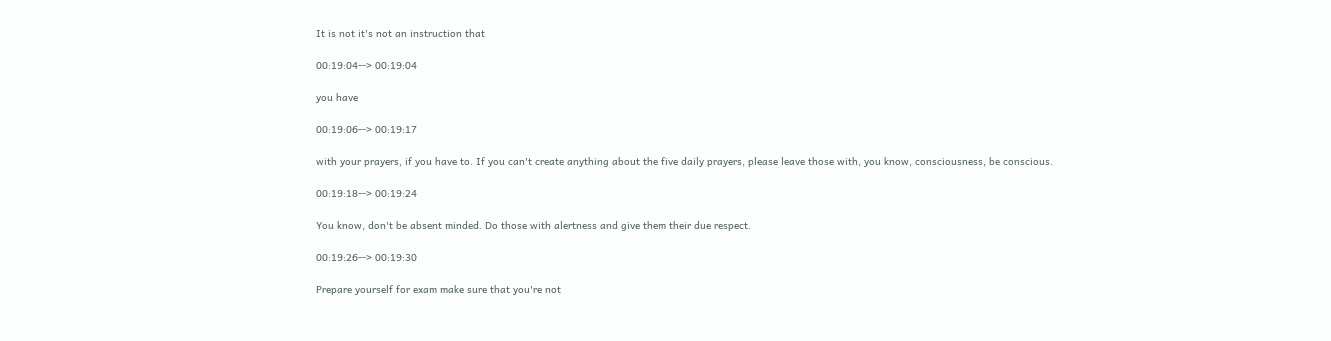It is not it's not an instruction that

00:19:04--> 00:19:04

you have

00:19:06--> 00:19:17

with your prayers, if you have to. If you can't create anything about the five daily prayers, please leave those with, you know, consciousness, be conscious.

00:19:18--> 00:19:24

You know, don't be absent minded. Do those with alertness and give them their due respect.

00:19:26--> 00:19:30

Prepare yourself for exam make sure that you're not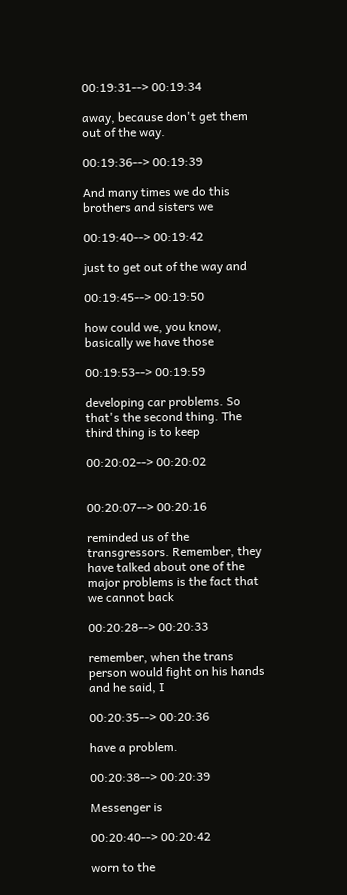00:19:31--> 00:19:34

away, because don't get them out of the way.

00:19:36--> 00:19:39

And many times we do this brothers and sisters we

00:19:40--> 00:19:42

just to get out of the way and

00:19:45--> 00:19:50

how could we, you know, basically we have those

00:19:53--> 00:19:59

developing car problems. So that's the second thing. The third thing is to keep

00:20:02--> 00:20:02


00:20:07--> 00:20:16

reminded us of the transgressors. Remember, they have talked about one of the major problems is the fact that we cannot back

00:20:28--> 00:20:33

remember, when the trans person would fight on his hands and he said, I

00:20:35--> 00:20:36

have a problem.

00:20:38--> 00:20:39

Messenger is

00:20:40--> 00:20:42

worn to the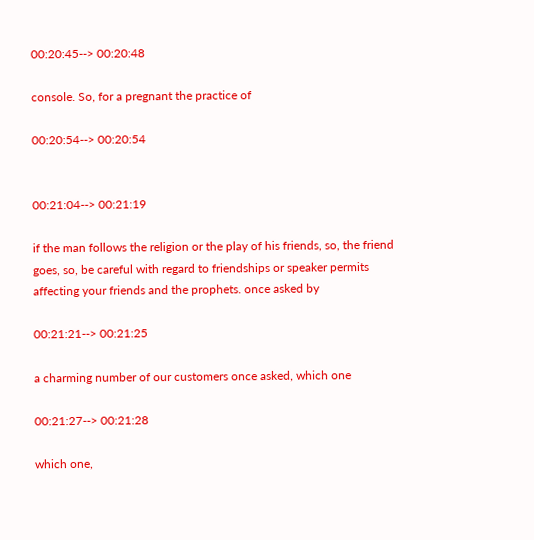00:20:45--> 00:20:48

console. So, for a pregnant the practice of

00:20:54--> 00:20:54


00:21:04--> 00:21:19

if the man follows the religion or the play of his friends, so, the friend goes, so, be careful with regard to friendships or speaker permits affecting your friends and the prophets. once asked by

00:21:21--> 00:21:25

a charming number of our customers once asked, which one

00:21:27--> 00:21:28

which one,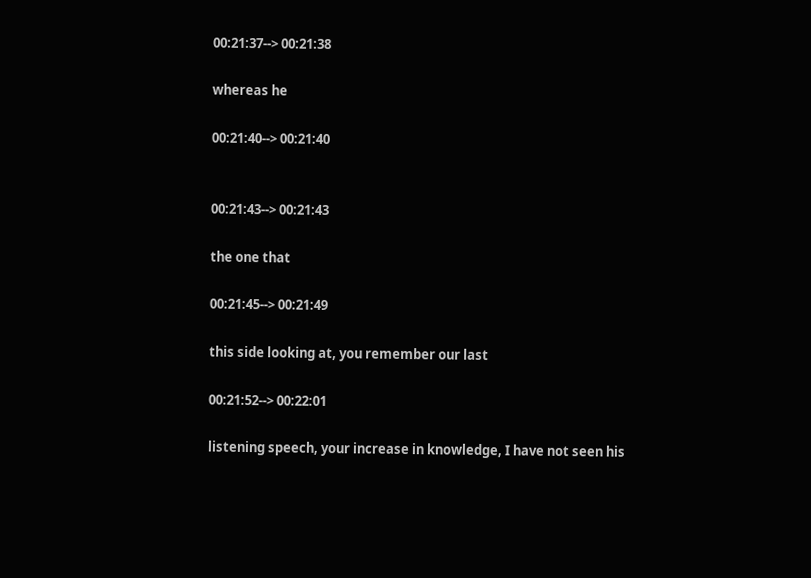00:21:37--> 00:21:38

whereas he

00:21:40--> 00:21:40


00:21:43--> 00:21:43

the one that

00:21:45--> 00:21:49

this side looking at, you remember our last

00:21:52--> 00:22:01

listening speech, your increase in knowledge, I have not seen his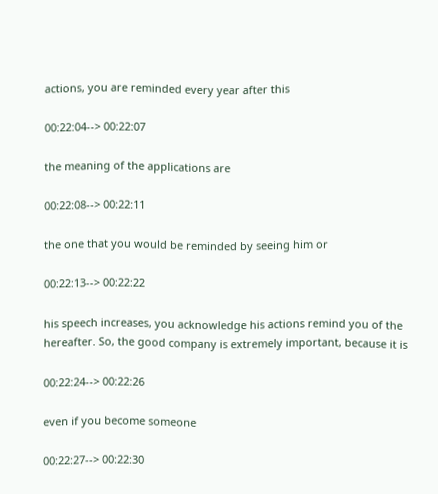actions, you are reminded every year after this

00:22:04--> 00:22:07

the meaning of the applications are

00:22:08--> 00:22:11

the one that you would be reminded by seeing him or

00:22:13--> 00:22:22

his speech increases, you acknowledge his actions remind you of the hereafter. So, the good company is extremely important, because it is

00:22:24--> 00:22:26

even if you become someone

00:22:27--> 00:22:30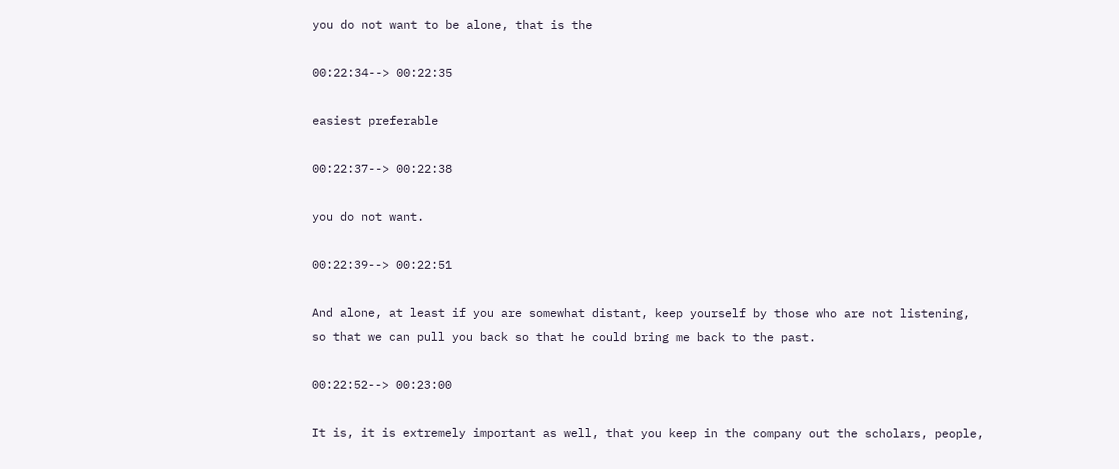you do not want to be alone, that is the

00:22:34--> 00:22:35

easiest preferable

00:22:37--> 00:22:38

you do not want.

00:22:39--> 00:22:51

And alone, at least if you are somewhat distant, keep yourself by those who are not listening, so that we can pull you back so that he could bring me back to the past.

00:22:52--> 00:23:00

It is, it is extremely important as well, that you keep in the company out the scholars, people,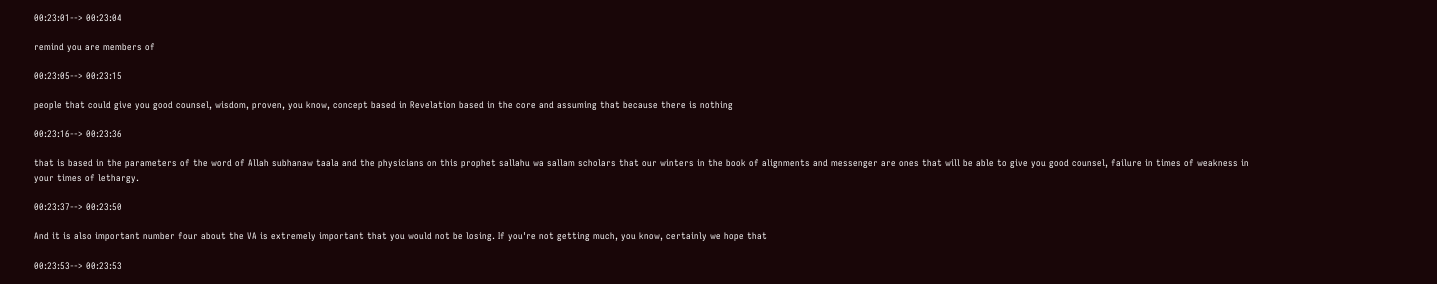00:23:01--> 00:23:04

remind you are members of

00:23:05--> 00:23:15

people that could give you good counsel, wisdom, proven, you know, concept based in Revelation based in the core and assuming that because there is nothing

00:23:16--> 00:23:36

that is based in the parameters of the word of Allah subhanaw taala and the physicians on this prophet sallahu wa sallam scholars that our winters in the book of alignments and messenger are ones that will be able to give you good counsel, failure in times of weakness in your times of lethargy.

00:23:37--> 00:23:50

And it is also important number four about the VA is extremely important that you would not be losing. If you're not getting much, you know, certainly we hope that

00:23:53--> 00:23:53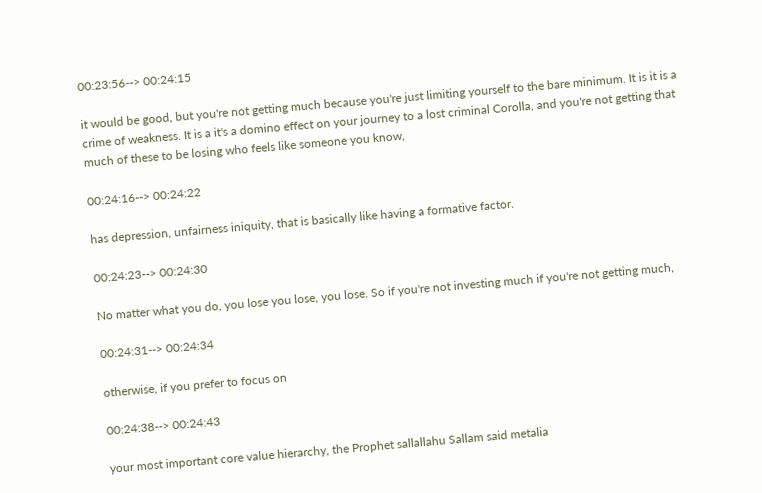00:23:56--> 00:24:15

it would be good, but you're not getting much because you're just limiting yourself to the bare minimum. It is it is a crime of weakness. It is a it's a domino effect on your journey to a lost criminal Corolla, and you're not getting that much of these to be losing who feels like someone you know,

00:24:16--> 00:24:22

has depression, unfairness iniquity, that is basically like having a formative factor.

00:24:23--> 00:24:30

No matter what you do, you lose you lose, you lose. So if you're not investing much if you're not getting much,

00:24:31--> 00:24:34

otherwise, if you prefer to focus on

00:24:38--> 00:24:43

your most important core value hierarchy, the Prophet sallallahu Sallam said metalia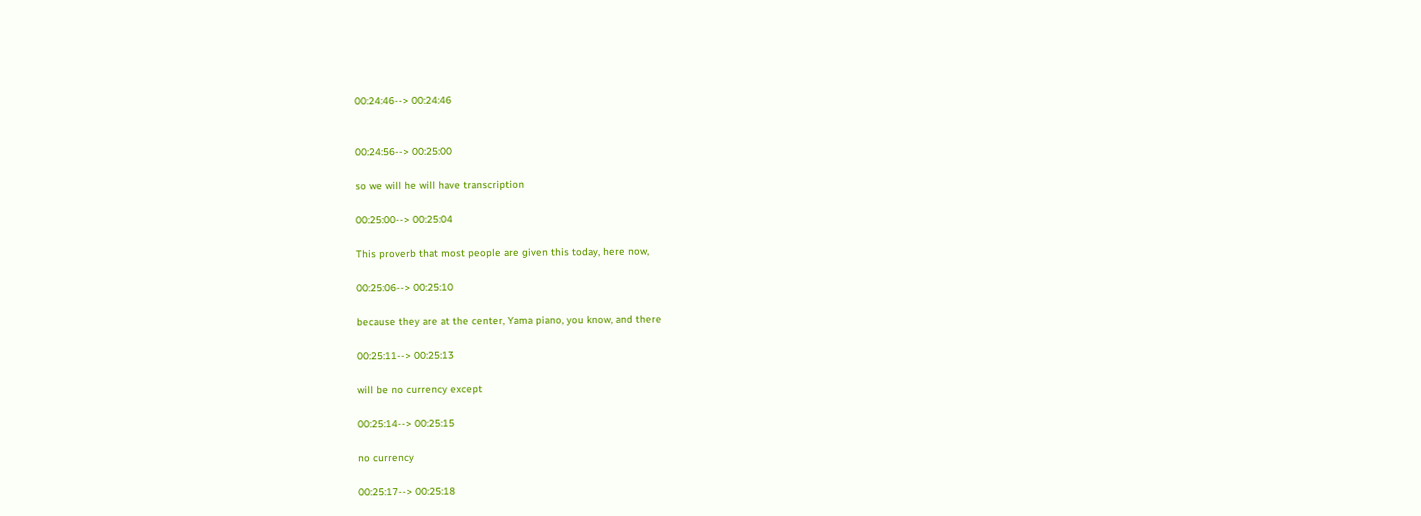00:24:46--> 00:24:46


00:24:56--> 00:25:00

so we will he will have transcription

00:25:00--> 00:25:04

This proverb that most people are given this today, here now,

00:25:06--> 00:25:10

because they are at the center, Yama piano, you know, and there

00:25:11--> 00:25:13

will be no currency except

00:25:14--> 00:25:15

no currency

00:25:17--> 00:25:18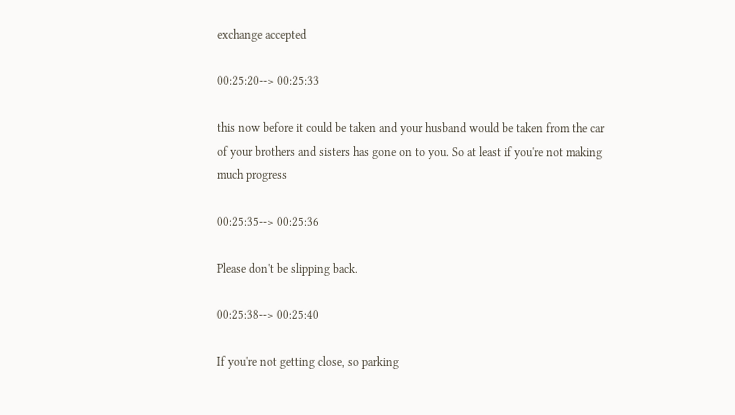exchange accepted

00:25:20--> 00:25:33

this now before it could be taken and your husband would be taken from the car of your brothers and sisters has gone on to you. So at least if you're not making much progress

00:25:35--> 00:25:36

Please don't be slipping back.

00:25:38--> 00:25:40

If you're not getting close, so parking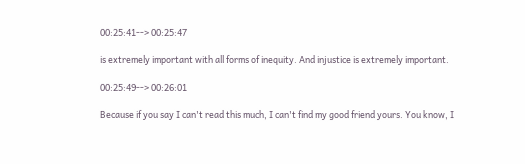00:25:41--> 00:25:47

is extremely important with all forms of inequity. And injustice is extremely important.

00:25:49--> 00:26:01

Because if you say I can't read this much, I can't find my good friend yours. You know, I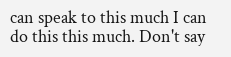can speak to this much I can do this this much. Don't say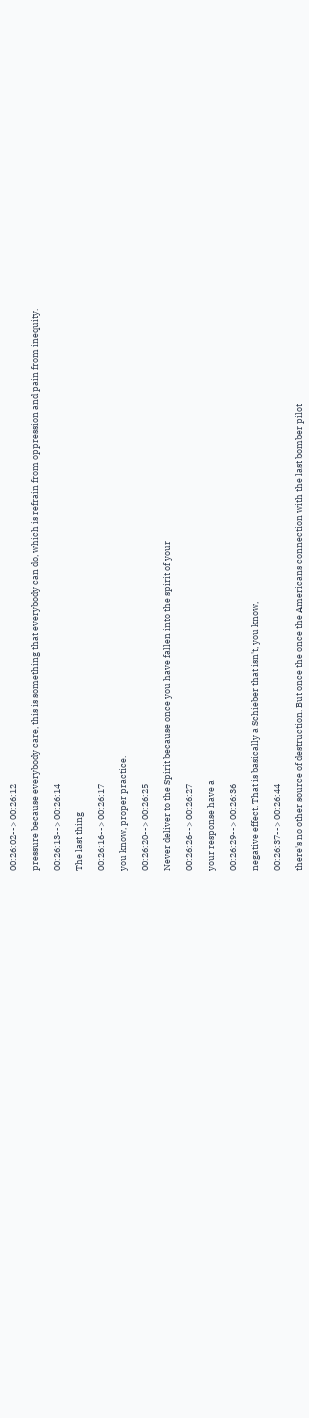00:26:02--> 00:26:12

pressure because everybody care, this is something that everybody can do, which is refrain from oppression and pain from inequity.

00:26:13--> 00:26:14

The last thing

00:26:16--> 00:26:17

you know, proper practice.

00:26:20--> 00:26:25

Never deliver to the Spirit because once you have fallen into the spirit of your

00:26:26--> 00:26:27

your response have a

00:26:29--> 00:26:36

negative effect. That is basically a Schieber that isn't, you know,

00:26:37--> 00:26:44

there's no other source of destruction. But once the once the Americans connection with the last bomber pilot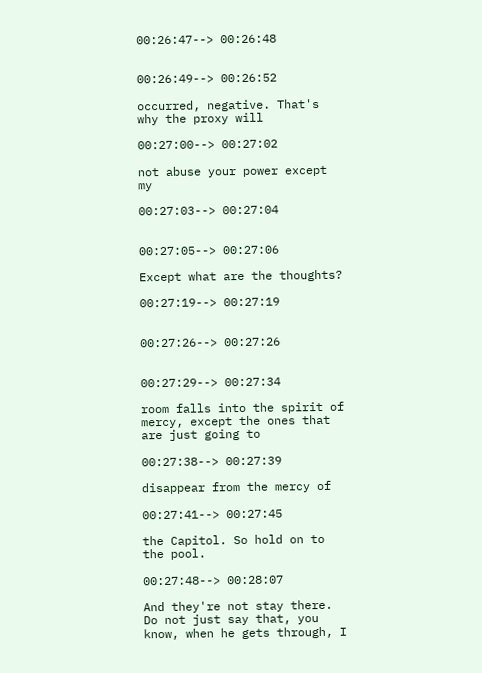00:26:47--> 00:26:48


00:26:49--> 00:26:52

occurred, negative. That's why the proxy will

00:27:00--> 00:27:02

not abuse your power except my

00:27:03--> 00:27:04


00:27:05--> 00:27:06

Except what are the thoughts?

00:27:19--> 00:27:19


00:27:26--> 00:27:26


00:27:29--> 00:27:34

room falls into the spirit of mercy, except the ones that are just going to

00:27:38--> 00:27:39

disappear from the mercy of

00:27:41--> 00:27:45

the Capitol. So hold on to the pool.

00:27:48--> 00:28:07

And they're not stay there. Do not just say that, you know, when he gets through, I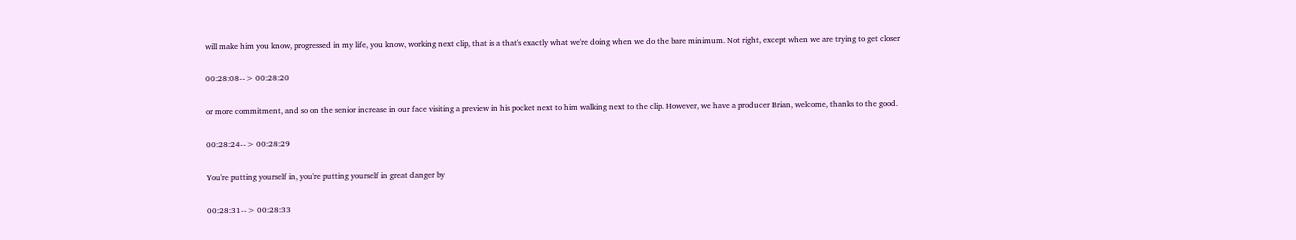will make him you know, progressed in my life, you know, working next clip, that is a that's exactly what we're doing when we do the bare minimum. Not right, except when we are trying to get closer

00:28:08--> 00:28:20

or more commitment, and so on the senior increase in our face visiting a preview in his pocket next to him walking next to the clip. However, we have a producer Brian, welcome, thanks to the good.

00:28:24--> 00:28:29

You're putting yourself in, you're putting yourself in great danger by

00:28:31--> 00:28:33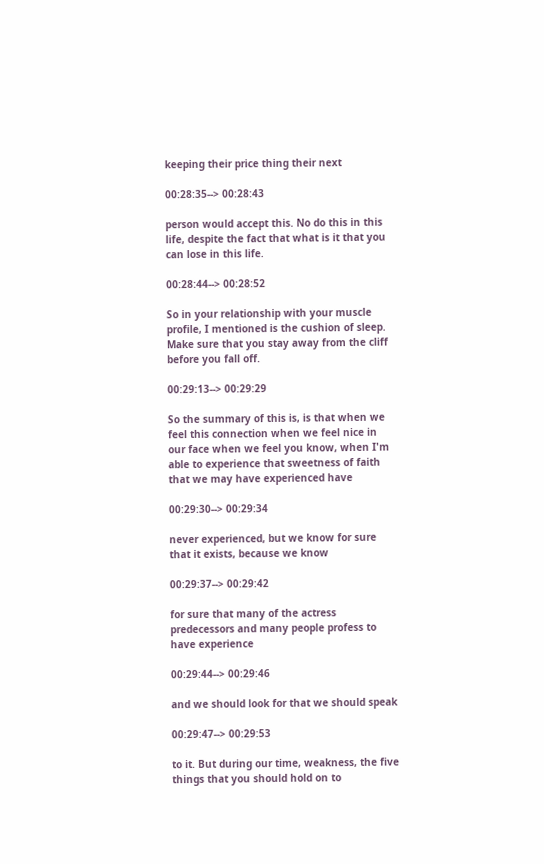keeping their price thing their next

00:28:35--> 00:28:43

person would accept this. No do this in this life, despite the fact that what is it that you can lose in this life.

00:28:44--> 00:28:52

So in your relationship with your muscle profile, I mentioned is the cushion of sleep. Make sure that you stay away from the cliff before you fall off.

00:29:13--> 00:29:29

So the summary of this is, is that when we feel this connection when we feel nice in our face when we feel you know, when I'm able to experience that sweetness of faith that we may have experienced have

00:29:30--> 00:29:34

never experienced, but we know for sure that it exists, because we know

00:29:37--> 00:29:42

for sure that many of the actress predecessors and many people profess to have experience

00:29:44--> 00:29:46

and we should look for that we should speak

00:29:47--> 00:29:53

to it. But during our time, weakness, the five things that you should hold on to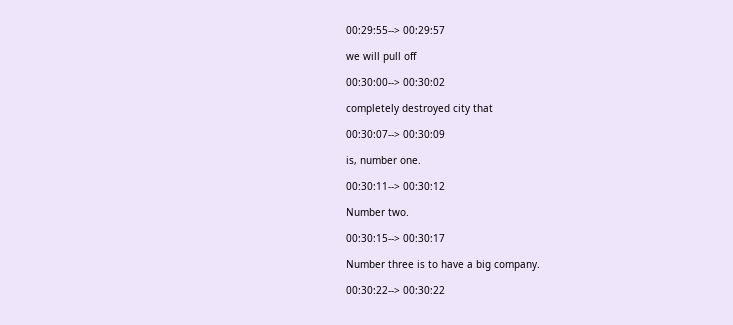00:29:55--> 00:29:57

we will pull off

00:30:00--> 00:30:02

completely destroyed city that

00:30:07--> 00:30:09

is, number one.

00:30:11--> 00:30:12

Number two.

00:30:15--> 00:30:17

Number three is to have a big company.

00:30:22--> 00:30:22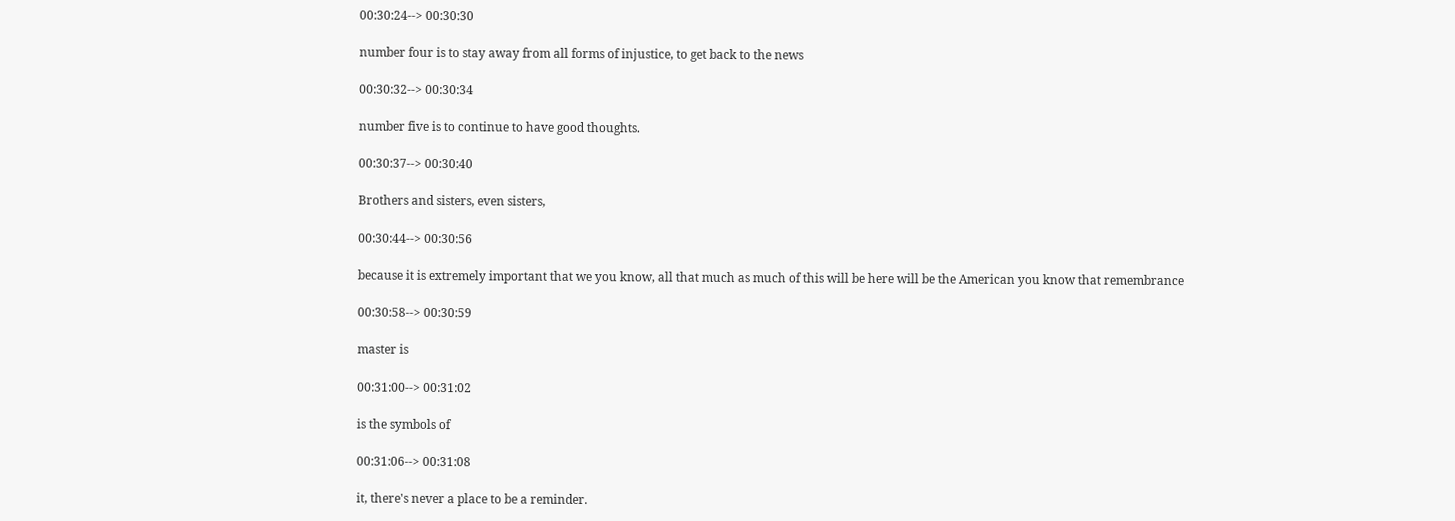00:30:24--> 00:30:30

number four is to stay away from all forms of injustice, to get back to the news

00:30:32--> 00:30:34

number five is to continue to have good thoughts.

00:30:37--> 00:30:40

Brothers and sisters, even sisters,

00:30:44--> 00:30:56

because it is extremely important that we you know, all that much as much of this will be here will be the American you know that remembrance

00:30:58--> 00:30:59

master is

00:31:00--> 00:31:02

is the symbols of

00:31:06--> 00:31:08

it, there's never a place to be a reminder.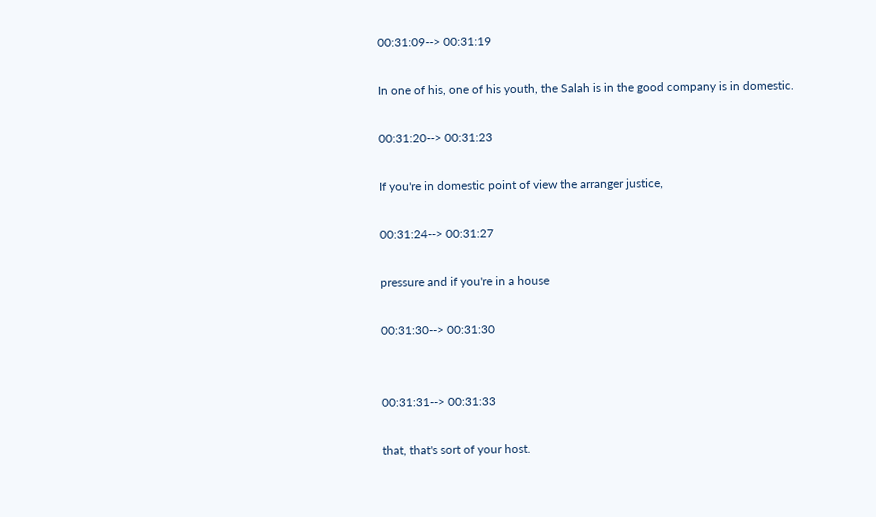00:31:09--> 00:31:19

In one of his, one of his youth, the Salah is in the good company is in domestic.

00:31:20--> 00:31:23

If you're in domestic point of view the arranger justice,

00:31:24--> 00:31:27

pressure and if you're in a house

00:31:30--> 00:31:30


00:31:31--> 00:31:33

that, that's sort of your host.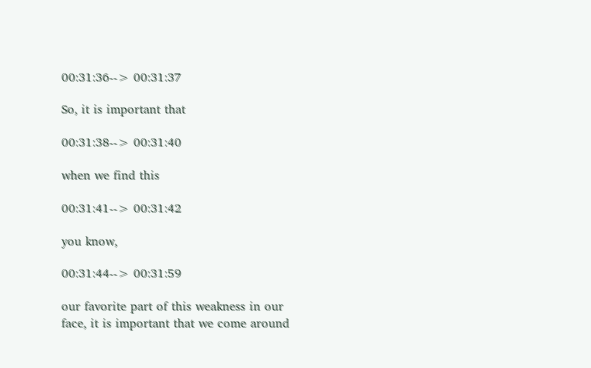00:31:36--> 00:31:37

So, it is important that

00:31:38--> 00:31:40

when we find this

00:31:41--> 00:31:42

you know,

00:31:44--> 00:31:59

our favorite part of this weakness in our face, it is important that we come around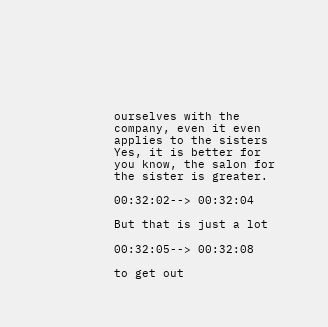ourselves with the company, even it even applies to the sisters Yes, it is better for you know, the salon for the sister is greater.

00:32:02--> 00:32:04

But that is just a lot

00:32:05--> 00:32:08

to get out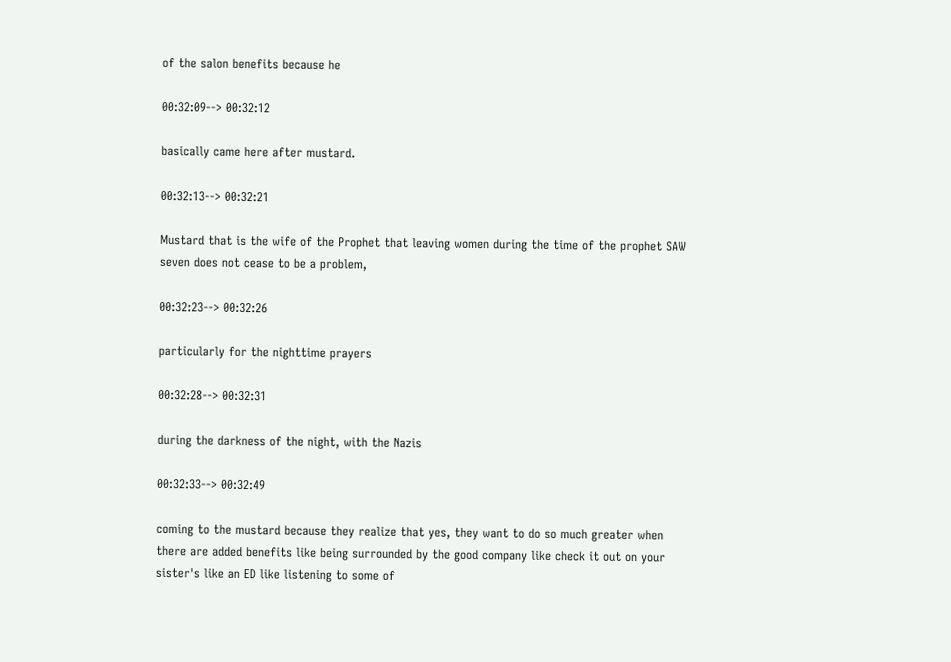of the salon benefits because he

00:32:09--> 00:32:12

basically came here after mustard.

00:32:13--> 00:32:21

Mustard that is the wife of the Prophet that leaving women during the time of the prophet SAW seven does not cease to be a problem,

00:32:23--> 00:32:26

particularly for the nighttime prayers

00:32:28--> 00:32:31

during the darkness of the night, with the Nazis

00:32:33--> 00:32:49

coming to the mustard because they realize that yes, they want to do so much greater when there are added benefits like being surrounded by the good company like check it out on your sister's like an ED like listening to some of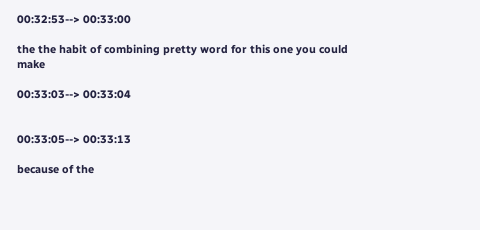00:32:53--> 00:33:00

the the habit of combining pretty word for this one you could make

00:33:03--> 00:33:04


00:33:05--> 00:33:13

because of the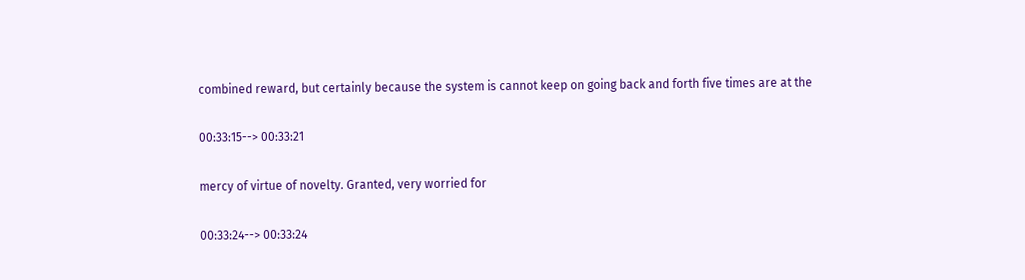combined reward, but certainly because the system is cannot keep on going back and forth five times are at the

00:33:15--> 00:33:21

mercy of virtue of novelty. Granted, very worried for

00:33:24--> 00:33:24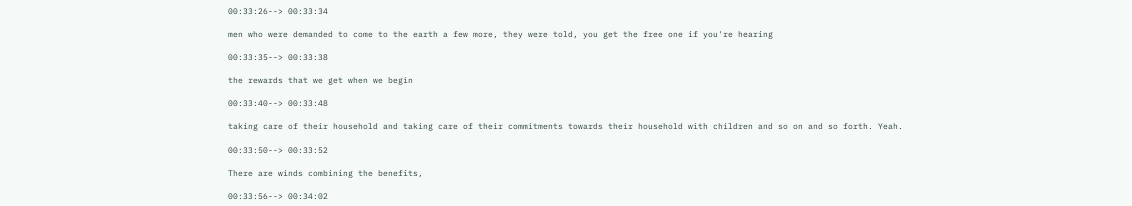00:33:26--> 00:33:34

men who were demanded to come to the earth a few more, they were told, you get the free one if you're hearing

00:33:35--> 00:33:38

the rewards that we get when we begin

00:33:40--> 00:33:48

taking care of their household and taking care of their commitments towards their household with children and so on and so forth. Yeah.

00:33:50--> 00:33:52

There are winds combining the benefits,

00:33:56--> 00:34:02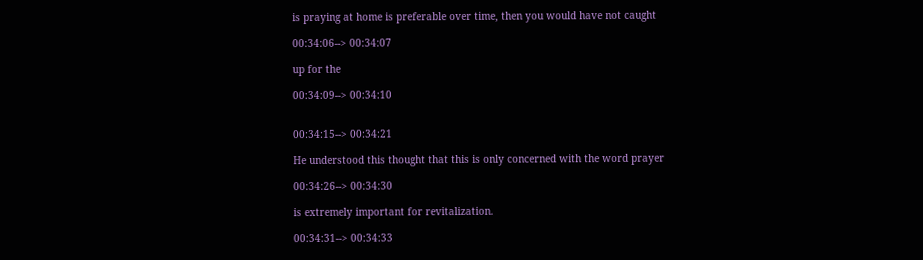is praying at home is preferable over time, then you would have not caught

00:34:06--> 00:34:07

up for the

00:34:09--> 00:34:10


00:34:15--> 00:34:21

He understood this thought that this is only concerned with the word prayer

00:34:26--> 00:34:30

is extremely important for revitalization.

00:34:31--> 00:34:33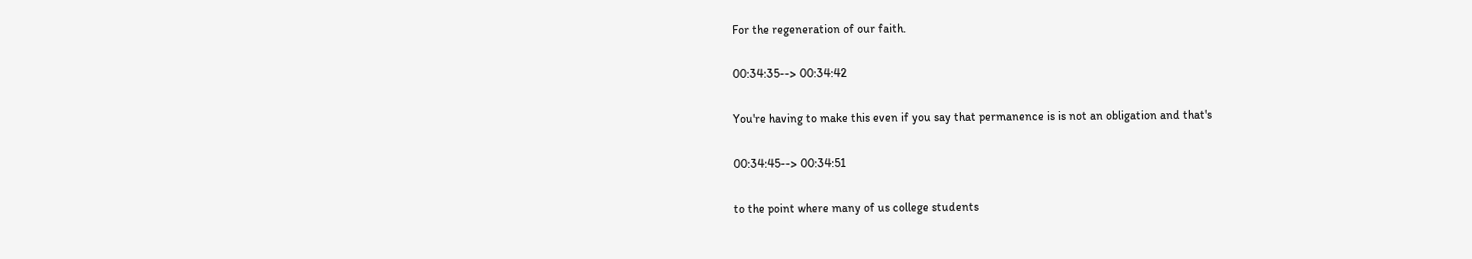For the regeneration of our faith.

00:34:35--> 00:34:42

You're having to make this even if you say that permanence is is not an obligation and that's

00:34:45--> 00:34:51

to the point where many of us college students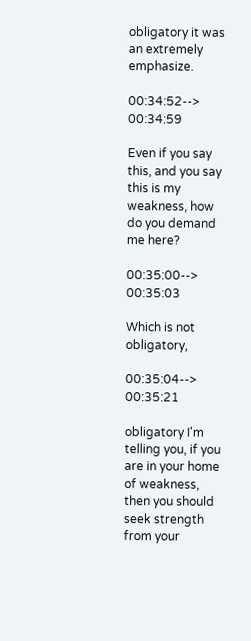obligatory it was an extremely emphasize.

00:34:52--> 00:34:59

Even if you say this, and you say this is my weakness, how do you demand me here?

00:35:00--> 00:35:03

Which is not obligatory,

00:35:04--> 00:35:21

obligatory I'm telling you, if you are in your home of weakness, then you should seek strength from your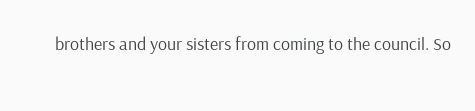brothers and your sisters from coming to the council. So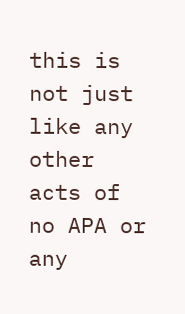this is not just like any other acts of no APA or any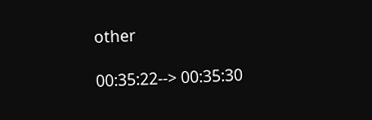other

00:35:22--> 00:35:30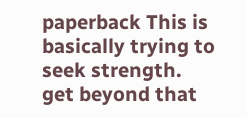paperback This is basically trying to seek strength. get beyond that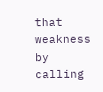that weakness by calling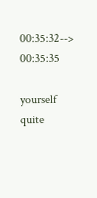00:35:32--> 00:35:35

yourself quite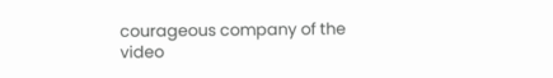courageous company of the video